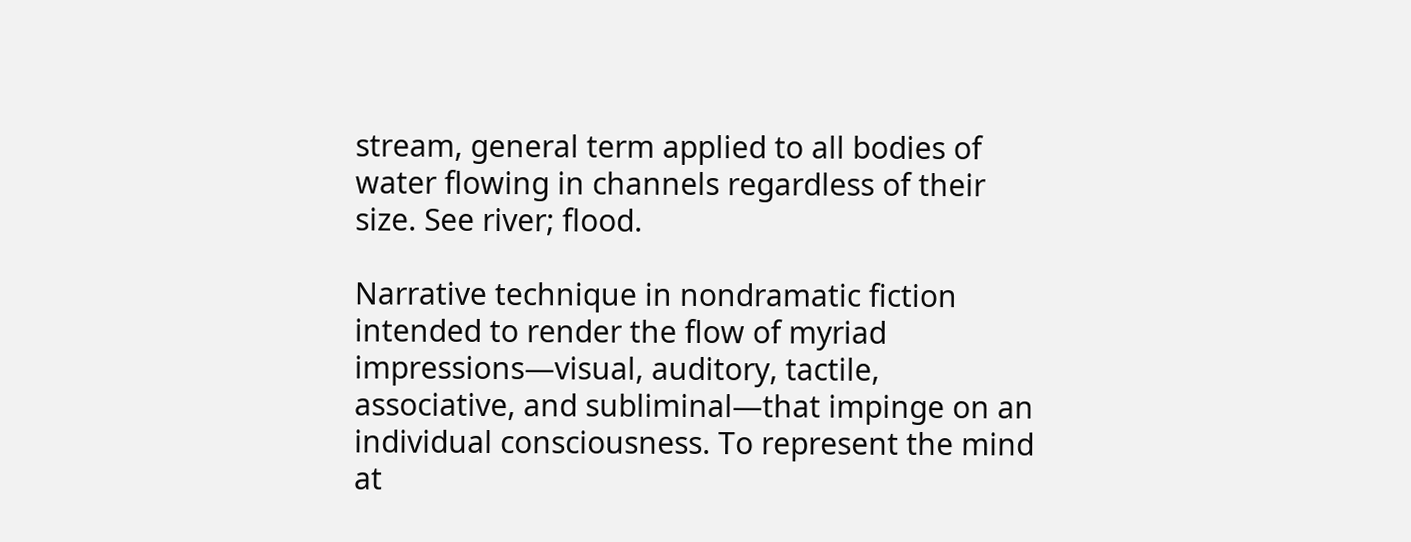stream, general term applied to all bodies of water flowing in channels regardless of their size. See river; flood.

Narrative technique in nondramatic fiction intended to render the flow of myriad impressions—visual, auditory, tactile, associative, and subliminal—that impinge on an individual consciousness. To represent the mind at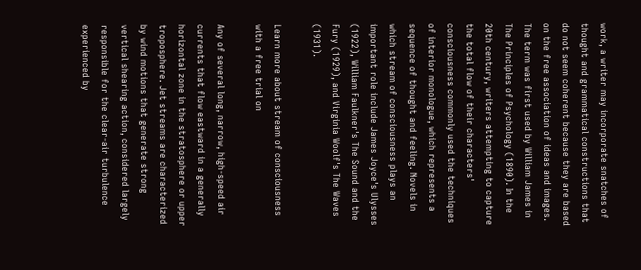work, a writer may incorporate snatches of thought and grammatical constructions that do not seem coherent because they are based on the free association of ideas and images. The term was first used by William James in The Principles of Psychology (1890). In the 20th century, writers attempting to capture the total flow of their characters' consciousness commonly used the techniques of interior monologue, which represents a sequence of thought and feeling. Novels in which stream of consciousness plays an important role include James Joyce's Ulysses (1922), William Faulkner's The Sound and the Fury (1929), and Virginia Woolf's The Waves (1931).

Learn more about stream of consciousness with a free trial on

Any of several long, narrow, high-speed air currents that flow eastward in a generally horizontal zone in the stratosphere or upper troposphere. Jet streams are characterized by wind motions that generate strong vertical shearing action, considered largely responsible for the clear-air turbulence experienced by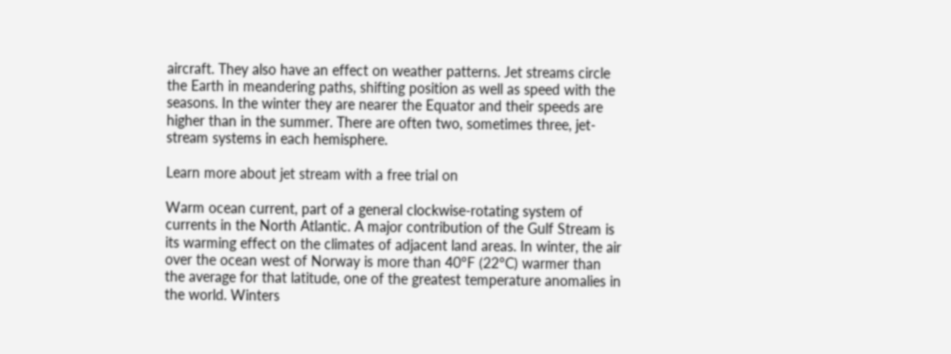aircraft. They also have an effect on weather patterns. Jet streams circle the Earth in meandering paths, shifting position as well as speed with the seasons. In the winter they are nearer the Equator and their speeds are higher than in the summer. There are often two, sometimes three, jet-stream systems in each hemisphere.

Learn more about jet stream with a free trial on

Warm ocean current, part of a general clockwise-rotating system of currents in the North Atlantic. A major contribution of the Gulf Stream is its warming effect on the climates of adjacent land areas. In winter, the air over the ocean west of Norway is more than 40°F (22°C) warmer than the average for that latitude, one of the greatest temperature anomalies in the world. Winters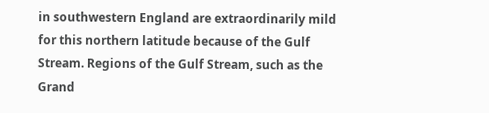in southwestern England are extraordinarily mild for this northern latitude because of the Gulf Stream. Regions of the Gulf Stream, such as the Grand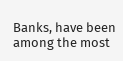Banks, have been among the most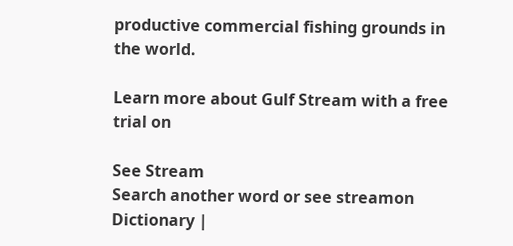productive commercial fishing grounds in the world.

Learn more about Gulf Stream with a free trial on

See Stream
Search another word or see streamon Dictionary |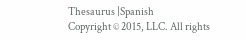Thesaurus |Spanish
Copyright © 2015, LLC. All rights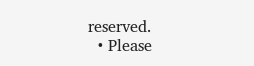reserved.
  • Please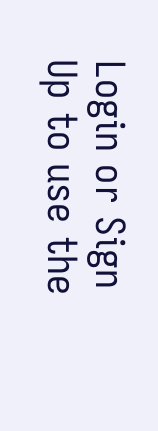Login or Sign Up to use the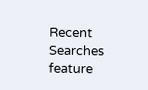Recent Searches feature